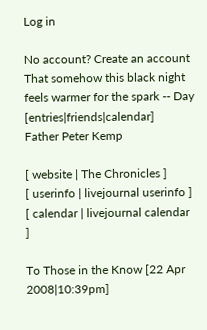Log in

No account? Create an account
That somehow this black night feels warmer for the spark -- Day [entries|friends|calendar]
Father Peter Kemp

[ website | The Chronicles ]
[ userinfo | livejournal userinfo ]
[ calendar | livejournal calendar ]

To Those in the Know [22 Apr 2008|10:39pm]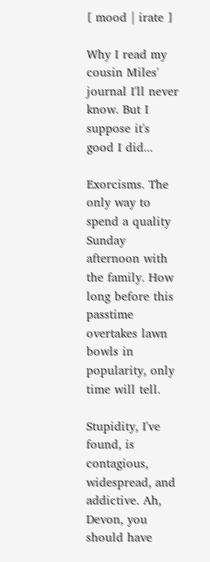[ mood | irate ]

Why I read my cousin Miles' journal I'll never know. But I suppose it's good I did...

Exorcisms. The only way to spend a quality Sunday afternoon with the family. How long before this passtime overtakes lawn bowls in popularity, only time will tell.

Stupidity, I've found, is contagious, widespread, and addictive. Ah, Devon, you should have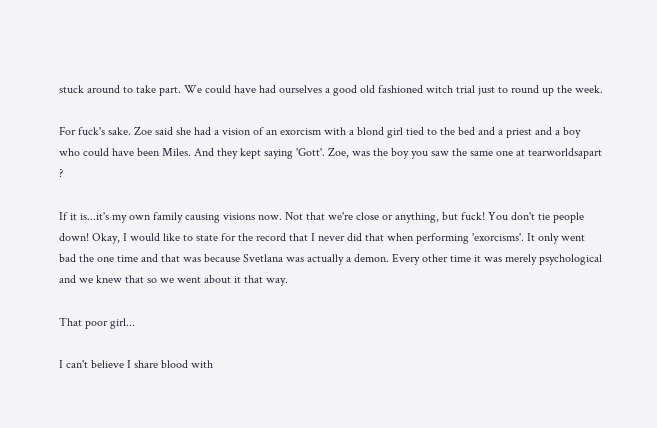stuck around to take part. We could have had ourselves a good old fashioned witch trial just to round up the week.

For fuck's sake. Zoe said she had a vision of an exorcism with a blond girl tied to the bed and a priest and a boy who could have been Miles. And they kept saying 'Gott'. Zoe, was the boy you saw the same one at tearworldsapart ?

If it is...it's my own family causing visions now. Not that we're close or anything, but fuck! You don't tie people down! Okay, I would like to state for the record that I never did that when performing 'exorcisms'. It only went bad the one time and that was because Svetlana was actually a demon. Every other time it was merely psychological and we knew that so we went about it that way.

That poor girl...

I can't believe I share blood with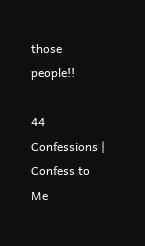those people!!

44 Confessions | Confess to Me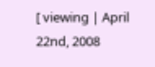[ viewing | April 22nd, 2008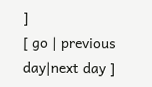]
[ go | previous day|next day ]